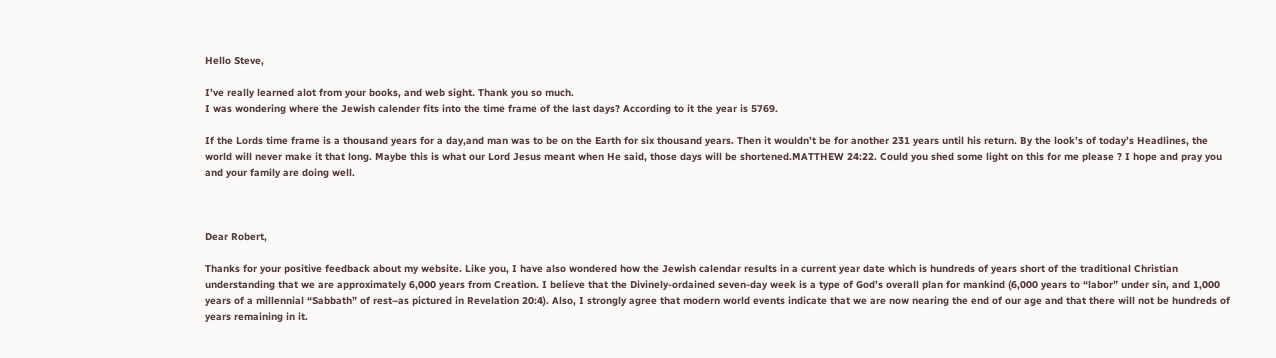Hello Steve,

I’ve really learned alot from your books, and web sight. Thank you so much.
I was wondering where the Jewish calender fits into the time frame of the last days? According to it the year is 5769.

If the Lords time frame is a thousand years for a day,and man was to be on the Earth for six thousand years. Then it wouldn’t be for another 231 years until his return. By the look’s of today’s Headlines, the world will never make it that long. Maybe this is what our Lord Jesus meant when He said, those days will be shortened.MATTHEW 24:22. Could you shed some light on this for me please ? I hope and pray you and your family are doing well.



Dear Robert,

Thanks for your positive feedback about my website. Like you, I have also wondered how the Jewish calendar results in a current year date which is hundreds of years short of the traditional Christian understanding that we are approximately 6,000 years from Creation. I believe that the Divinely-ordained seven-day week is a type of God’s overall plan for mankind (6,000 years to “labor” under sin, and 1,000 years of a millennial “Sabbath” of rest–as pictured in Revelation 20:4). Also, I strongly agree that modern world events indicate that we are now nearing the end of our age and that there will not be hundreds of years remaining in it.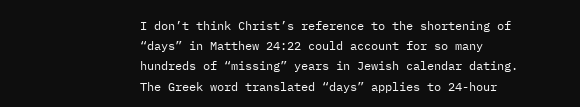I don’t think Christ’s reference to the shortening of “days” in Matthew 24:22 could account for so many hundreds of “missing” years in Jewish calendar dating. The Greek word translated “days” applies to 24-hour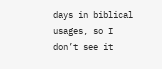days in biblical usages, so I don’t see it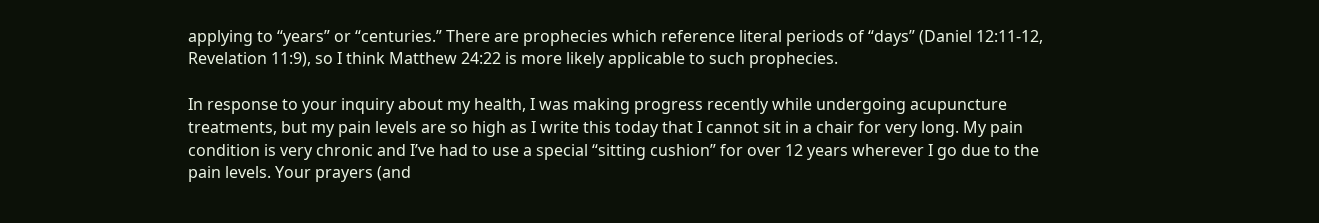applying to “years” or “centuries.” There are prophecies which reference literal periods of “days” (Daniel 12:11-12, Revelation 11:9), so I think Matthew 24:22 is more likely applicable to such prophecies.

In response to your inquiry about my health, I was making progress recently while undergoing acupuncture treatments, but my pain levels are so high as I write this today that I cannot sit in a chair for very long. My pain condition is very chronic and I’ve had to use a special “sitting cushion” for over 12 years wherever I go due to the pain levels. Your prayers (and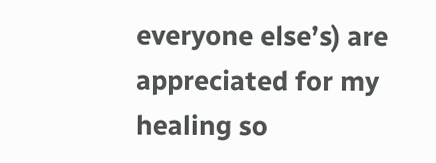everyone else’s) are appreciated for my healing so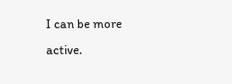I can be more active.